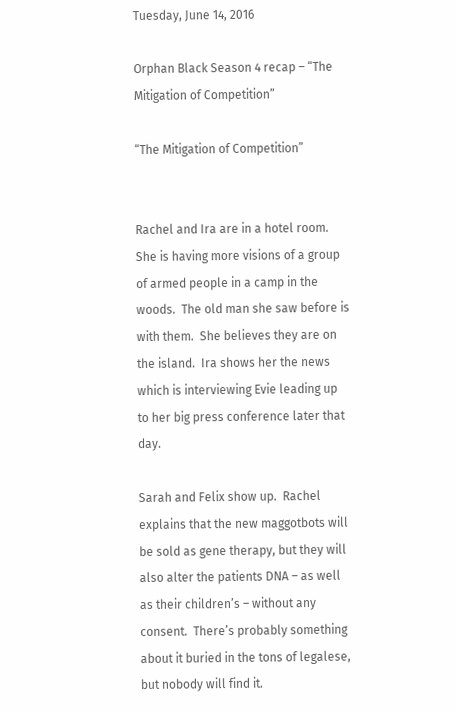Tuesday, June 14, 2016

Orphan Black Season 4 recap – “The Mitigation of Competition”

“The Mitigation of Competition”


Rachel and Ira are in a hotel room.  She is having more visions of a group of armed people in a camp in the woods.  The old man she saw before is with them.  She believes they are on the island.  Ira shows her the news which is interviewing Evie leading up to her big press conference later that day.

Sarah and Felix show up.  Rachel explains that the new maggotbots will be sold as gene therapy, but they will also alter the patients DNA – as well as their children’s – without any consent.  There’s probably something about it buried in the tons of legalese, but nobody will find it.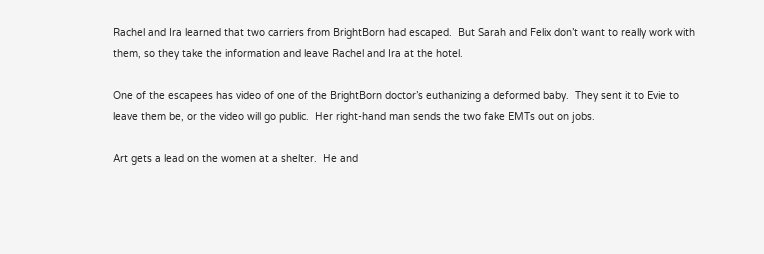Rachel and Ira learned that two carriers from BrightBorn had escaped.  But Sarah and Felix don’t want to really work with them, so they take the information and leave Rachel and Ira at the hotel.

One of the escapees has video of one of the BrightBorn doctor’s euthanizing a deformed baby.  They sent it to Evie to leave them be, or the video will go public.  Her right-hand man sends the two fake EMTs out on jobs.

Art gets a lead on the women at a shelter.  He and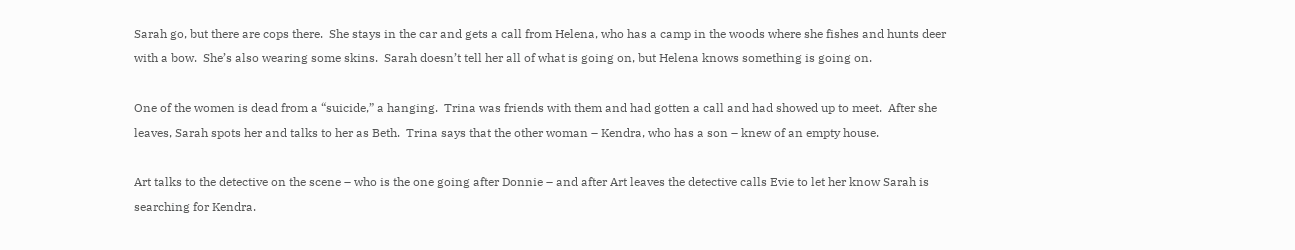Sarah go, but there are cops there.  She stays in the car and gets a call from Helena, who has a camp in the woods where she fishes and hunts deer with a bow.  She’s also wearing some skins.  Sarah doesn’t tell her all of what is going on, but Helena knows something is going on.

One of the women is dead from a “suicide,” a hanging.  Trina was friends with them and had gotten a call and had showed up to meet.  After she leaves, Sarah spots her and talks to her as Beth.  Trina says that the other woman – Kendra, who has a son – knew of an empty house.

Art talks to the detective on the scene – who is the one going after Donnie – and after Art leaves the detective calls Evie to let her know Sarah is searching for Kendra.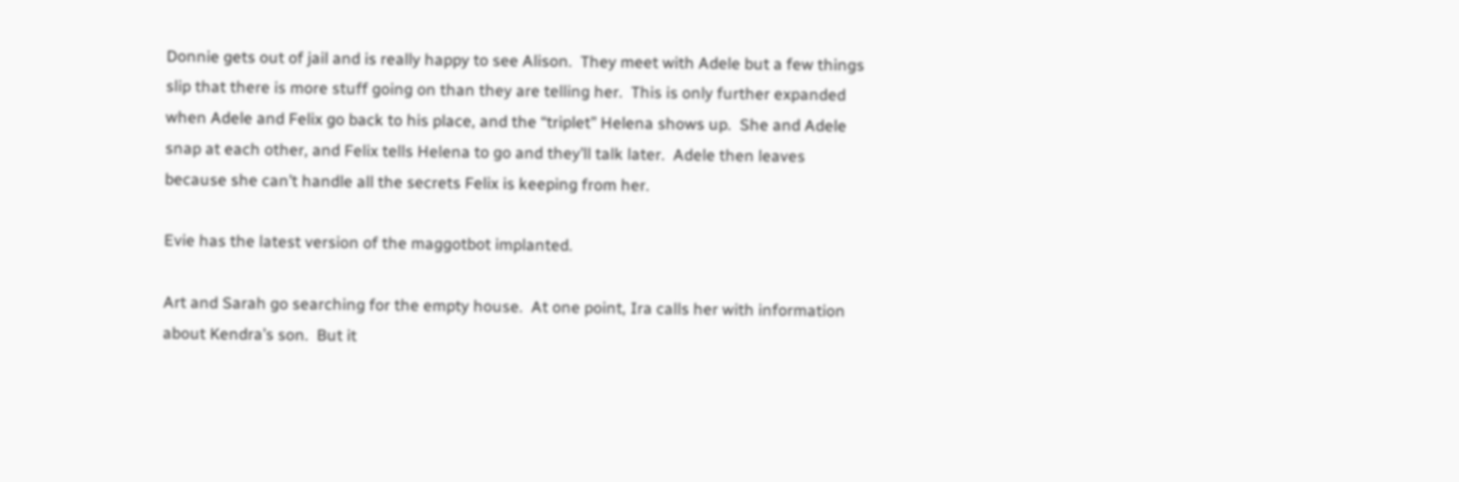Donnie gets out of jail and is really happy to see Alison.  They meet with Adele but a few things slip that there is more stuff going on than they are telling her.  This is only further expanded when Adele and Felix go back to his place, and the “triplet” Helena shows up.  She and Adele snap at each other, and Felix tells Helena to go and they’ll talk later.  Adele then leaves because she can’t handle all the secrets Felix is keeping from her.

Evie has the latest version of the maggotbot implanted.

Art and Sarah go searching for the empty house.  At one point, Ira calls her with information about Kendra’s son.  But it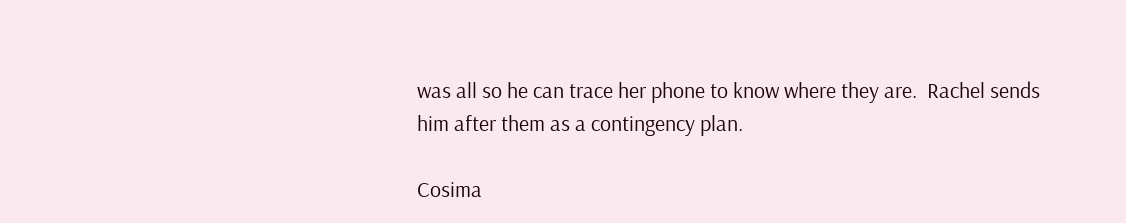was all so he can trace her phone to know where they are.  Rachel sends him after them as a contingency plan.

Cosima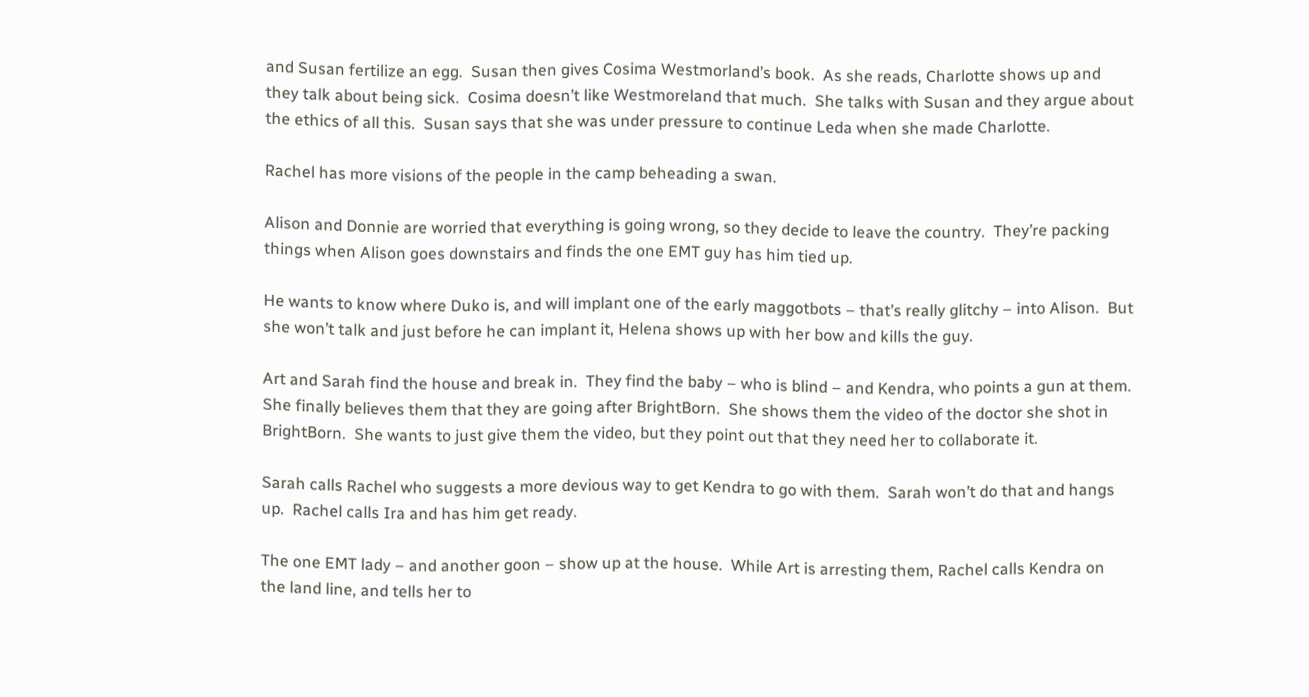and Susan fertilize an egg.  Susan then gives Cosima Westmorland’s book.  As she reads, Charlotte shows up and they talk about being sick.  Cosima doesn’t like Westmoreland that much.  She talks with Susan and they argue about the ethics of all this.  Susan says that she was under pressure to continue Leda when she made Charlotte.

Rachel has more visions of the people in the camp beheading a swan.

Alison and Donnie are worried that everything is going wrong, so they decide to leave the country.  They’re packing things when Alison goes downstairs and finds the one EMT guy has him tied up.

He wants to know where Duko is, and will implant one of the early maggotbots – that’s really glitchy – into Alison.  But she won’t talk and just before he can implant it, Helena shows up with her bow and kills the guy.

Art and Sarah find the house and break in.  They find the baby – who is blind – and Kendra, who points a gun at them.  She finally believes them that they are going after BrightBorn.  She shows them the video of the doctor she shot in BrightBorn.  She wants to just give them the video, but they point out that they need her to collaborate it.

Sarah calls Rachel who suggests a more devious way to get Kendra to go with them.  Sarah won’t do that and hangs up.  Rachel calls Ira and has him get ready.

The one EMT lady – and another goon – show up at the house.  While Art is arresting them, Rachel calls Kendra on the land line, and tells her to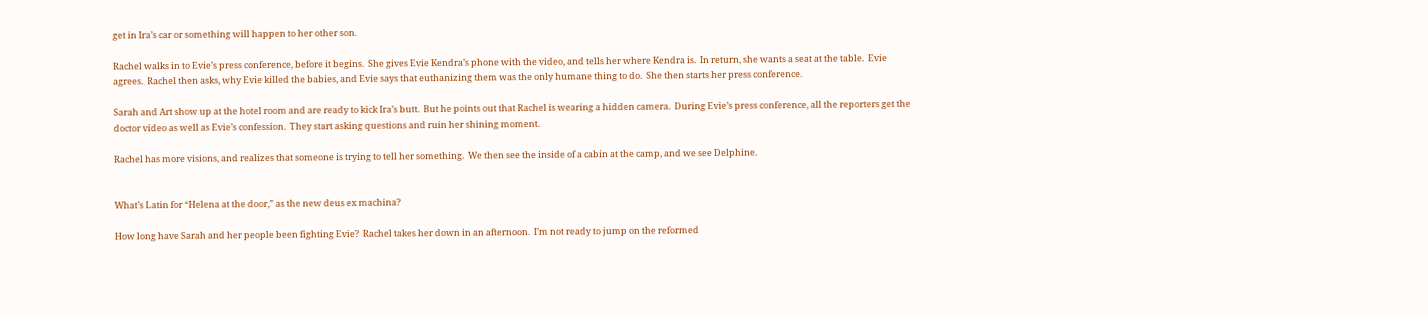get in Ira’s car or something will happen to her other son.

Rachel walks in to Evie’s press conference, before it begins.  She gives Evie Kendra’s phone with the video, and tells her where Kendra is.  In return, she wants a seat at the table.  Evie agrees.  Rachel then asks, why Evie killed the babies, and Evie says that euthanizing them was the only humane thing to do.  She then starts her press conference.

Sarah and Art show up at the hotel room and are ready to kick Ira’s butt.  But he points out that Rachel is wearing a hidden camera.  During Evie’s press conference, all the reporters get the doctor video as well as Evie’s confession.  They start asking questions and ruin her shining moment.

Rachel has more visions, and realizes that someone is trying to tell her something.  We then see the inside of a cabin at the camp, and we see Delphine.


What’s Latin for “Helena at the door,” as the new deus ex machina?

How long have Sarah and her people been fighting Evie?  Rachel takes her down in an afternoon.  I’m not ready to jump on the reformed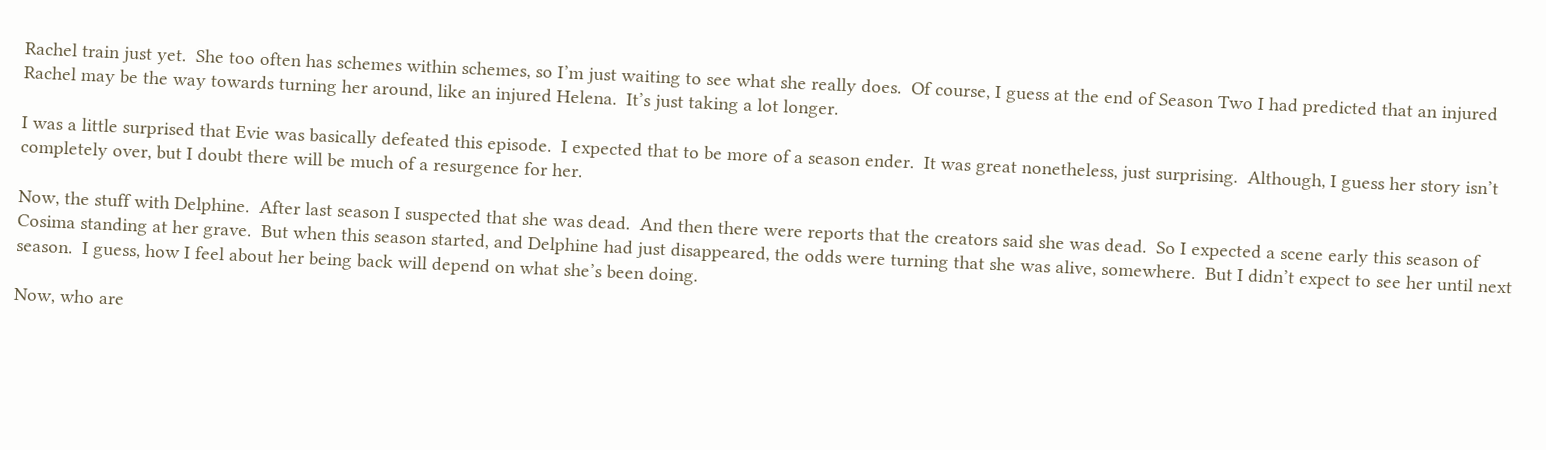Rachel train just yet.  She too often has schemes within schemes, so I’m just waiting to see what she really does.  Of course, I guess at the end of Season Two I had predicted that an injured Rachel may be the way towards turning her around, like an injured Helena.  It’s just taking a lot longer.

I was a little surprised that Evie was basically defeated this episode.  I expected that to be more of a season ender.  It was great nonetheless, just surprising.  Although, I guess her story isn’t completely over, but I doubt there will be much of a resurgence for her.

Now, the stuff with Delphine.  After last season I suspected that she was dead.  And then there were reports that the creators said she was dead.  So I expected a scene early this season of Cosima standing at her grave.  But when this season started, and Delphine had just disappeared, the odds were turning that she was alive, somewhere.  But I didn’t expect to see her until next season.  I guess, how I feel about her being back will depend on what she’s been doing.

Now, who are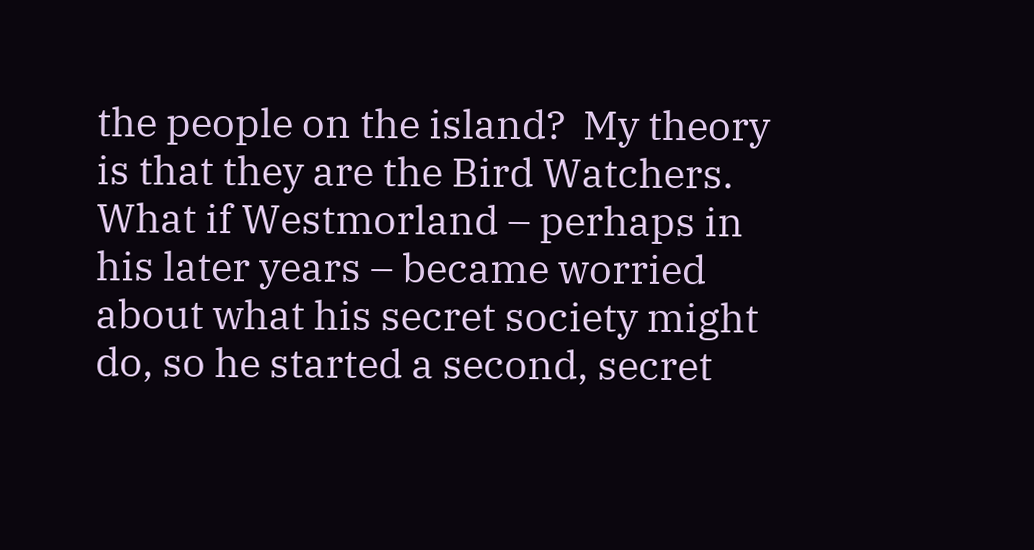the people on the island?  My theory is that they are the Bird Watchers.  What if Westmorland – perhaps in his later years – became worried about what his secret society might do, so he started a second, secret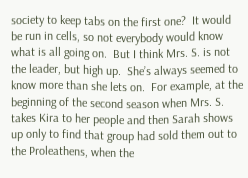society to keep tabs on the first one?  It would be run in cells, so not everybody would know what is all going on.  But I think Mrs. S. is not the leader, but high up.  She’s always seemed to know more than she lets on.  For example, at the beginning of the second season when Mrs. S. takes Kira to her people and then Sarah shows up only to find that group had sold them out to the Proleathens, when the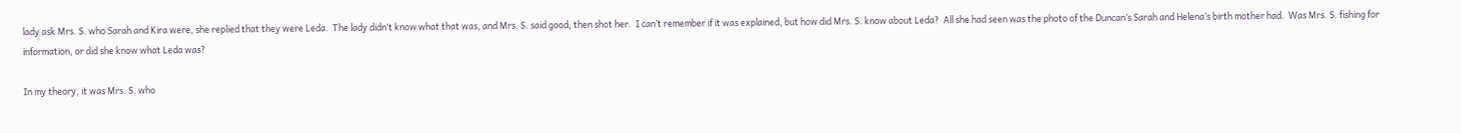lady ask Mrs. S. who Sarah and Kira were, she replied that they were Leda.  The lady didn’t know what that was, and Mrs. S. said good, then shot her.  I can’t remember if it was explained, but how did Mrs. S. know about Leda?  All she had seen was the photo of the Duncan’s Sarah and Helena’s birth mother had.  Was Mrs. S. fishing for information, or did she know what Leda was?

In my theory, it was Mrs. S. who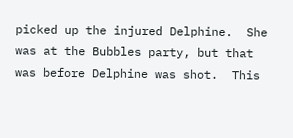picked up the injured Delphine.  She was at the Bubbles party, but that was before Delphine was shot.  This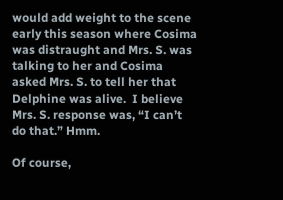would add weight to the scene early this season where Cosima was distraught and Mrs. S. was talking to her and Cosima asked Mrs. S. to tell her that Delphine was alive.  I believe Mrs. S. response was, “I can’t do that.” Hmm.

Of course,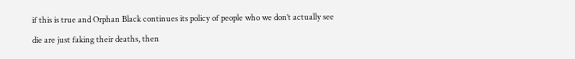if this is true and Orphan Black continues its policy of people who we don’t actually see die are just faking their deaths, then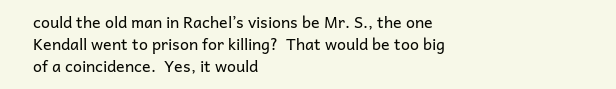could the old man in Rachel’s visions be Mr. S., the one Kendall went to prison for killing?  That would be too big of a coincidence.  Yes, it would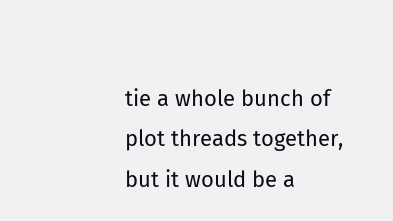tie a whole bunch of plot threads together, but it would be a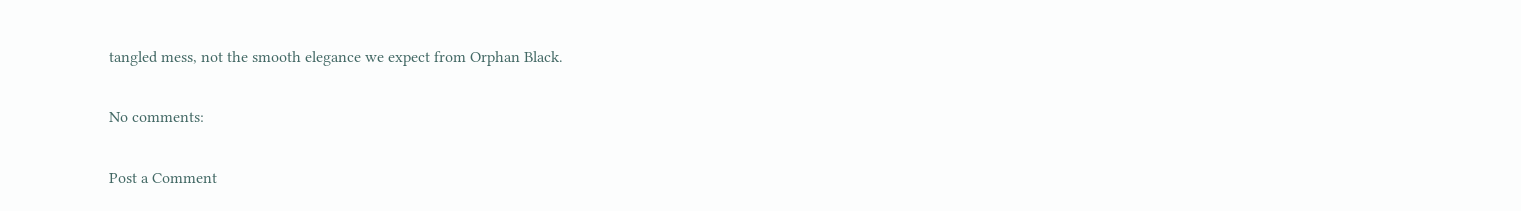tangled mess, not the smooth elegance we expect from Orphan Black.

No comments:

Post a Comment